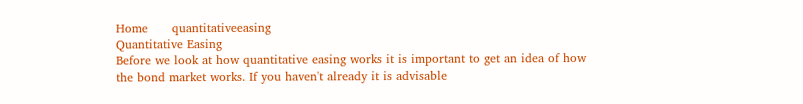Home      quantitativeeasing
Quantitative Easing
Before we look at how quantitative easing works it is important to get an idea of how the bond market works. If you haven't already it is advisable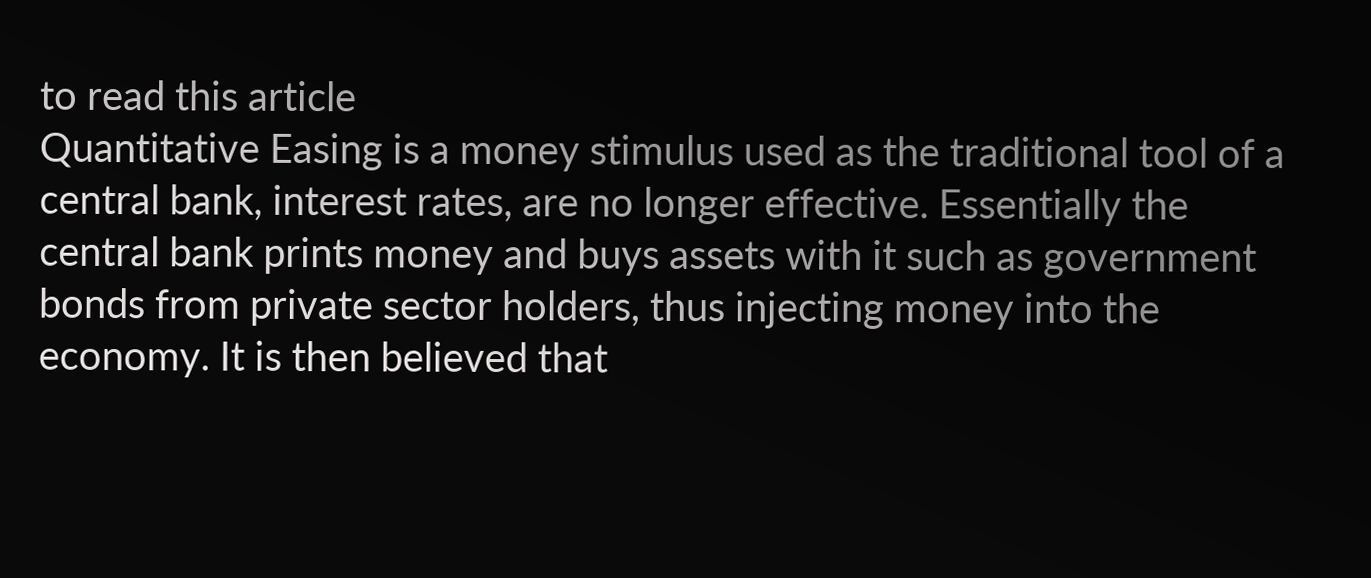to read this article
Quantitative Easing is a money stimulus used as the traditional tool of a central bank, interest rates, are no longer effective. Essentially the central bank prints money and buys assets with it such as government bonds from private sector holders, thus injecting money into the economy. It is then believed that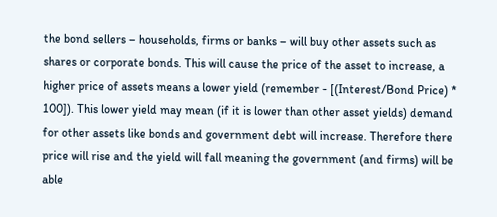the bond sellers – households, firms or banks – will buy other assets such as shares or corporate bonds. This will cause the price of the asset to increase, a higher price of assets means a lower yield (remember - [(Interest/Bond Price) * 100]). This lower yield may mean (if it is lower than other asset yields) demand for other assets like bonds and government debt will increase. Therefore there price will rise and the yield will fall meaning the government (and firms) will be able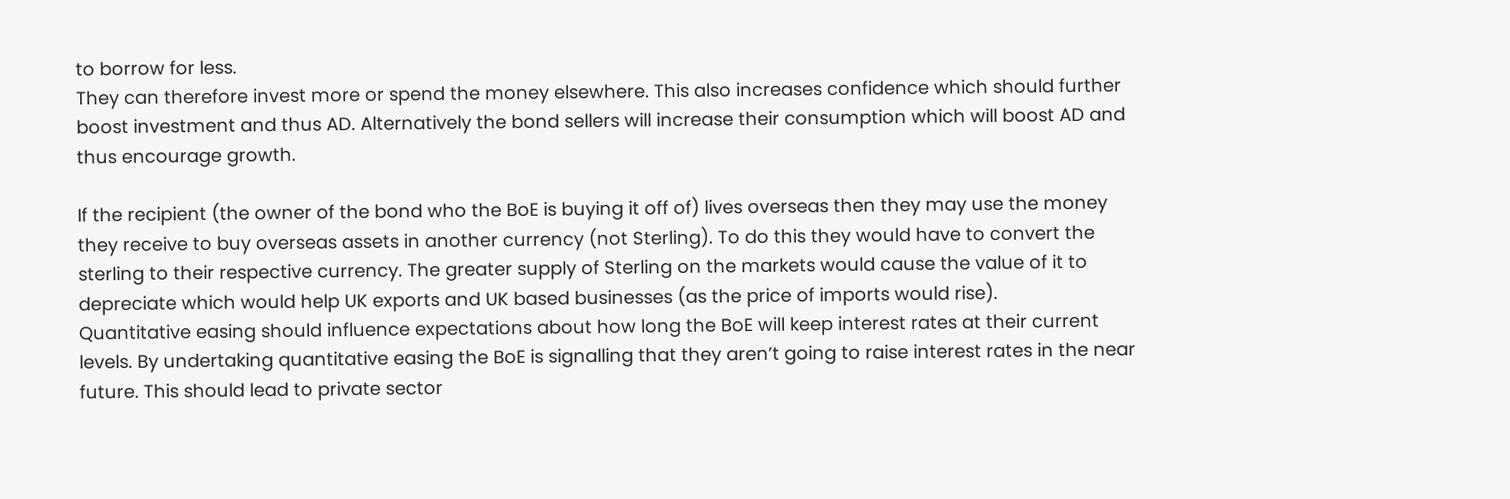to borrow for less.
They can therefore invest more or spend the money elsewhere. This also increases confidence which should further boost investment and thus AD. Alternatively the bond sellers will increase their consumption which will boost AD and thus encourage growth.

If the recipient (the owner of the bond who the BoE is buying it off of) lives overseas then they may use the money they receive to buy overseas assets in another currency (not Sterling). To do this they would have to convert the sterling to their respective currency. The greater supply of Sterling on the markets would cause the value of it to depreciate which would help UK exports and UK based businesses (as the price of imports would rise).
Quantitative easing should influence expectations about how long the BoE will keep interest rates at their current levels. By undertaking quantitative easing the BoE is signalling that they aren’t going to raise interest rates in the near future. This should lead to private sector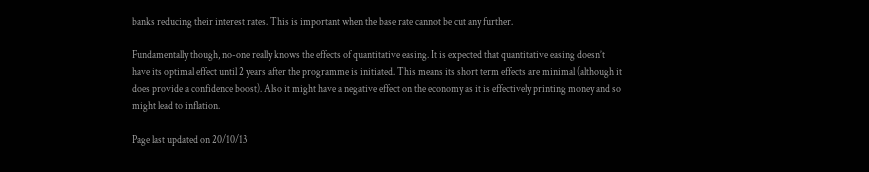banks reducing their interest rates. This is important when the base rate cannot be cut any further.

Fundamentally though, no-one really knows the effects of quantitative easing. It is expected that quantitative easing doesn’t have its optimal effect until 2 years after the programme is initiated. This means its short term effects are minimal (although it does provide a confidence boost). Also it might have a negative effect on the economy as it is effectively printing money and so might lead to inflation.

Page last updated on 20/10/13